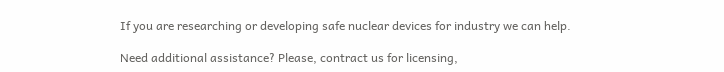If you are researching or developing safe nuclear devices for industry we can help.

Need additional assistance? Please, contract us for licensing,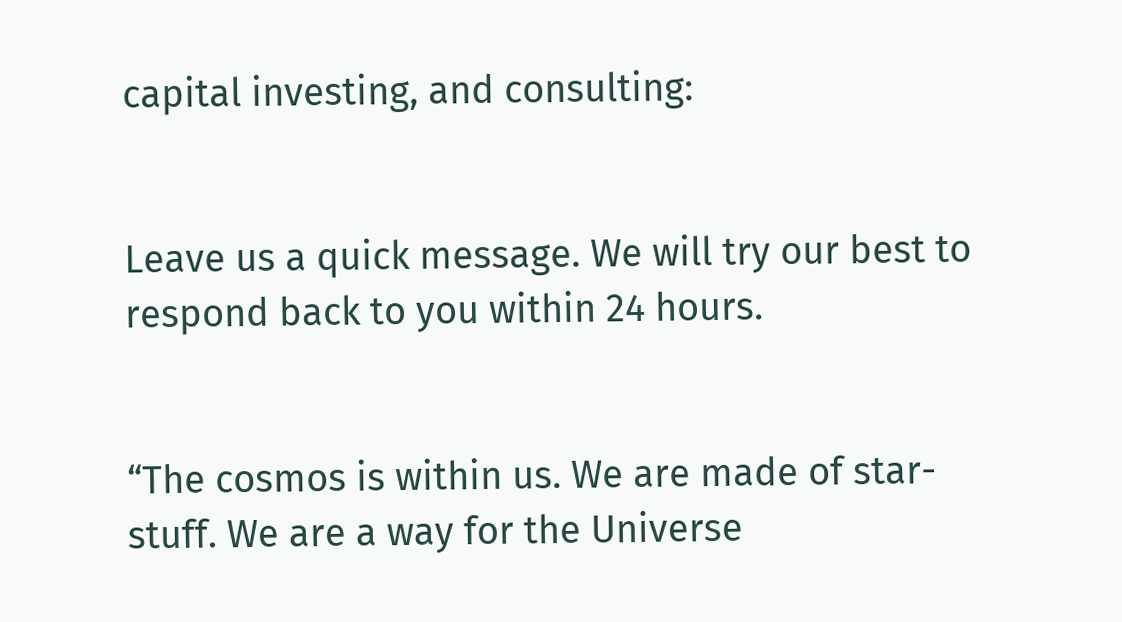capital investing, and consulting:


Leave us a quick message. We will try our best to respond back to you within 24 hours.


“The cosmos is within us. We are made of star-stuff. We are a way for the Universe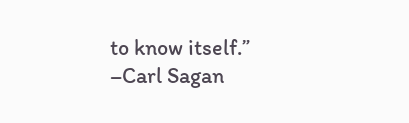to know itself.” –Carl Sagan